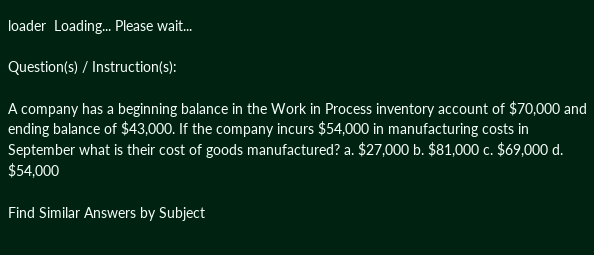loader  Loading... Please wait...

Question(s) / Instruction(s):

A company has a beginning balance in the Work in Process inventory account of $70,000 and ending balance of $43,000. If the company incurs $54,000 in manufacturing costs in September what is their cost of goods manufactured? a. $27,000 b. $81,000 c. $69,000 d. $54,000

Find Similar Answers by Subject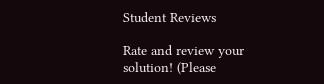Student Reviews

Rate and review your solution! (Please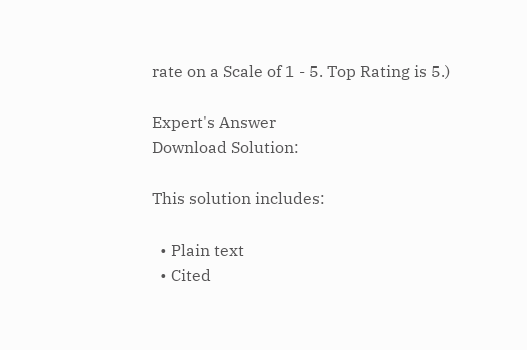rate on a Scale of 1 - 5. Top Rating is 5.)

Expert's Answer
Download Solution:

This solution includes:

  • Plain text
  • Cited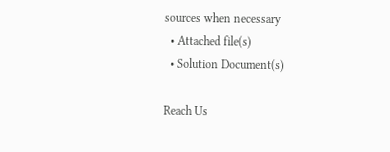sources when necessary
  • Attached file(s)
  • Solution Document(s)

Reach Us